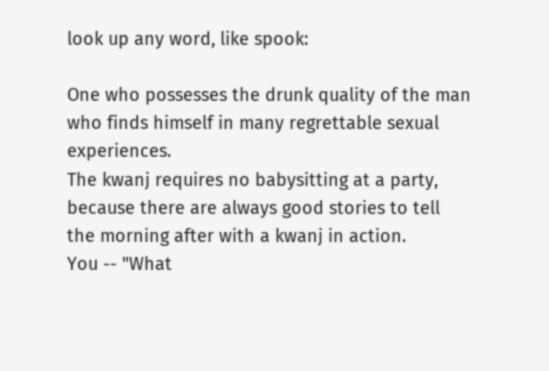look up any word, like spook:

One who possesses the drunk quality of the man who finds himself in many regrettable sexual experiences.
The kwanj requires no babysitting at a party, because there are always good stories to tell the morning after with a kwanj in action.
You -- "What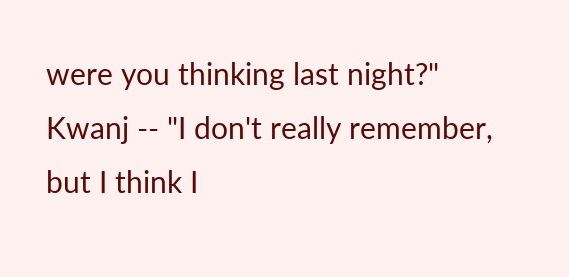were you thinking last night?"
Kwanj -- "I don't really remember, but I think I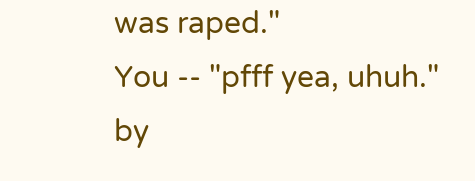was raped."
You -- "pfff yea, uhuh."
by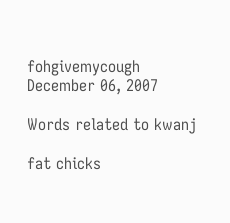fohgivemycough December 06, 2007

Words related to kwanj

fat chicks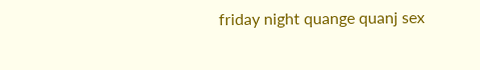friday night quange quanj sex